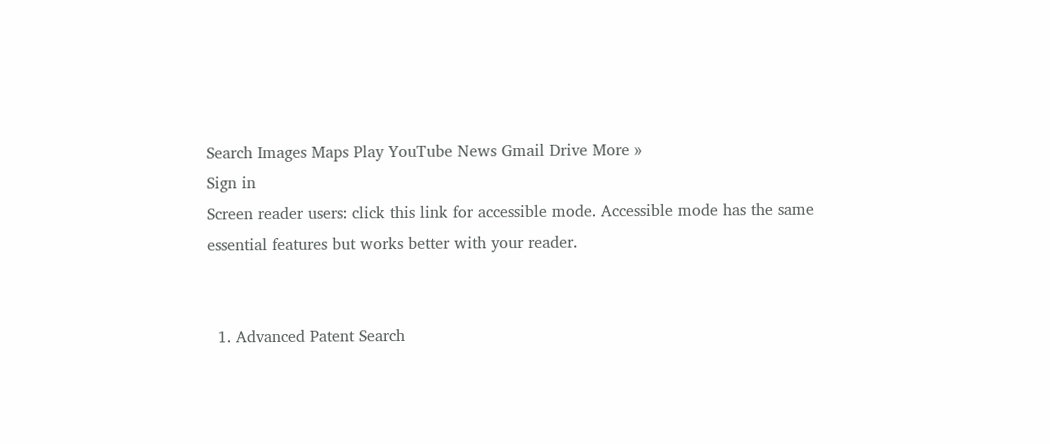Search Images Maps Play YouTube News Gmail Drive More »
Sign in
Screen reader users: click this link for accessible mode. Accessible mode has the same essential features but works better with your reader.


  1. Advanced Patent Search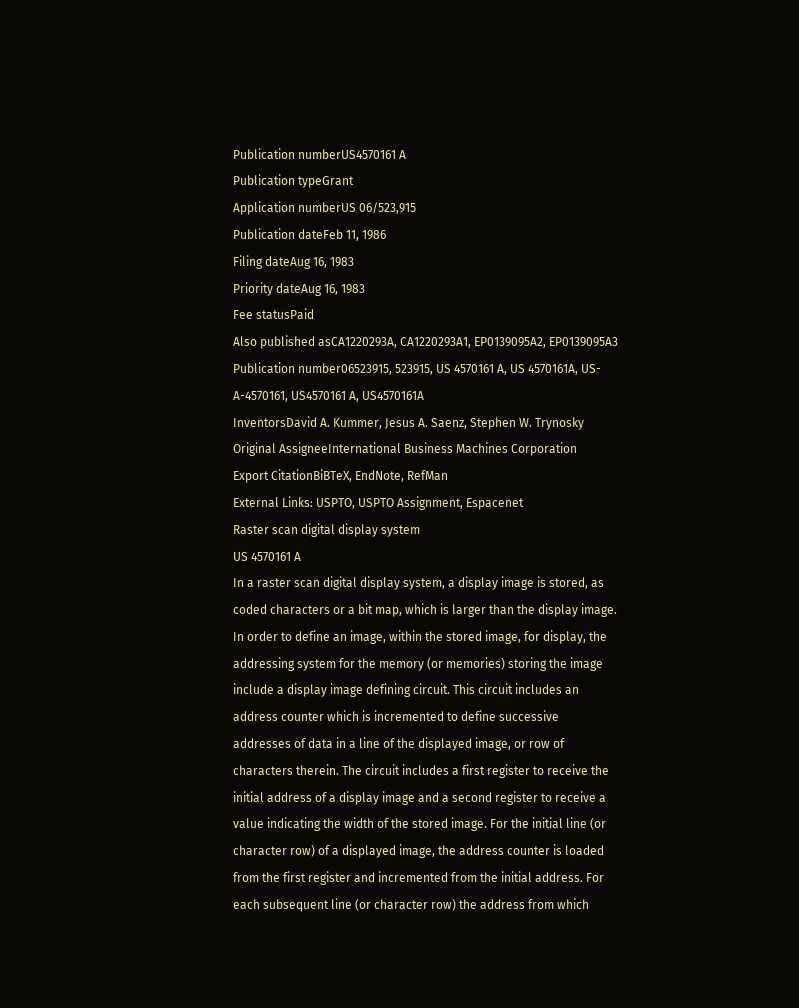Publication numberUS4570161 A
Publication typeGrant
Application numberUS 06/523,915
Publication dateFeb 11, 1986
Filing dateAug 16, 1983
Priority dateAug 16, 1983
Fee statusPaid
Also published asCA1220293A, CA1220293A1, EP0139095A2, EP0139095A3
Publication number06523915, 523915, US 4570161 A, US 4570161A, US-A-4570161, US4570161 A, US4570161A
InventorsDavid A. Kummer, Jesus A. Saenz, Stephen W. Trynosky
Original AssigneeInternational Business Machines Corporation
Export CitationBiBTeX, EndNote, RefMan
External Links: USPTO, USPTO Assignment, Espacenet
Raster scan digital display system
US 4570161 A
In a raster scan digital display system, a display image is stored, as coded characters or a bit map, which is larger than the display image. In order to define an image, within the stored image, for display, the addressing system for the memory (or memories) storing the image include a display image defining circuit. This circuit includes an address counter which is incremented to define successive addresses of data in a line of the displayed image, or row of characters therein. The circuit includes a first register to receive the initial address of a display image and a second register to receive a value indicating the width of the stored image. For the initial line (or character row) of a displayed image, the address counter is loaded from the first register and incremented from the initial address. For each subsequent line (or character row) the address from which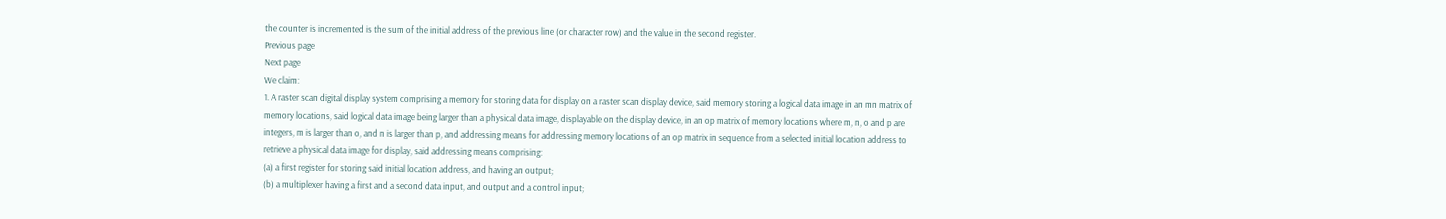the counter is incremented is the sum of the initial address of the previous line (or character row) and the value in the second register.
Previous page
Next page
We claim:
1. A raster scan digital display system comprising a memory for storing data for display on a raster scan display device, said memory storing a logical data image in an mn matrix of memory locations, said logical data image being larger than a physical data image, displayable on the display device, in an op matrix of memory locations where m, n, o and p are integers, m is larger than o, and n is larger than p, and addressing means for addressing memory locations of an op matrix in sequence from a selected initial location address to retrieve a physical data image for display, said addressing means comprising:
(a) a first register for storing said initial location address, and having an output;
(b) a multiplexer having a first and a second data input, and output and a control input;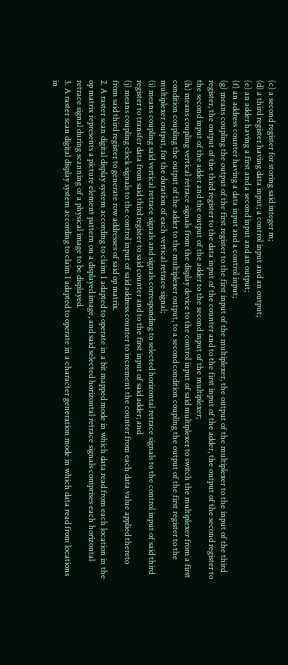(c) a second register for storing said integer m;
(d) a third register having data input; a control input and an output;
(e) an adder having a first and a second input and an output;
(f) an address counter having a data input and a control input;
(g) means coupling the output of the first register to the first input of the multiplexer, the output of the multiplexer to the input of the third register, the output of the third register to the data input of the counter and to the first input of the adder, the output of the second register to the second input of the adder and the output of the adder to the second input of the multiplexer;
(h) means coupling vertical retrace signals from the display device to the control input of said multiplexer to switch the multiplexer from a first condition coupling the output of the adder to the multiplexer output, to a second condition coupling the output of the first register to the multiplexer output, for the duration of each vertical retrace signal;
(i) means coupling said vertical retrace signals and signals corresponding to selected horizontal retrace signals to the control input of said third register to transfer data from said third register to said counter and to the first input of said adder; and
(j) means coupling clock signals to the control input of said address counter to increment the counter from each data value applied thereto from said third register to generate row addresses of said op matrix.
2. A raster scan digital display system according to claim 1 adapted to operate in a bit mapped mode in which data read from each location in the op matrix represents a picture element pattern on a displayed image, and said selected horizontal retrace signals comprises each horizontal retrace signal during scanning of a physical image to be displayed.
3. A raster scan digital display system according to claim 1 adapted to operate in a character generation mode in which data read from locations in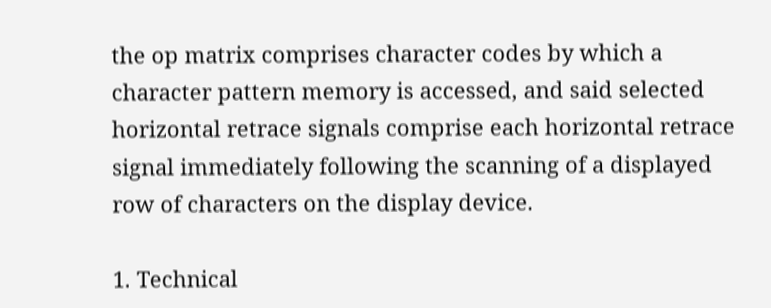the op matrix comprises character codes by which a character pattern memory is accessed, and said selected horizontal retrace signals comprise each horizontal retrace signal immediately following the scanning of a displayed row of characters on the display device.

1. Technical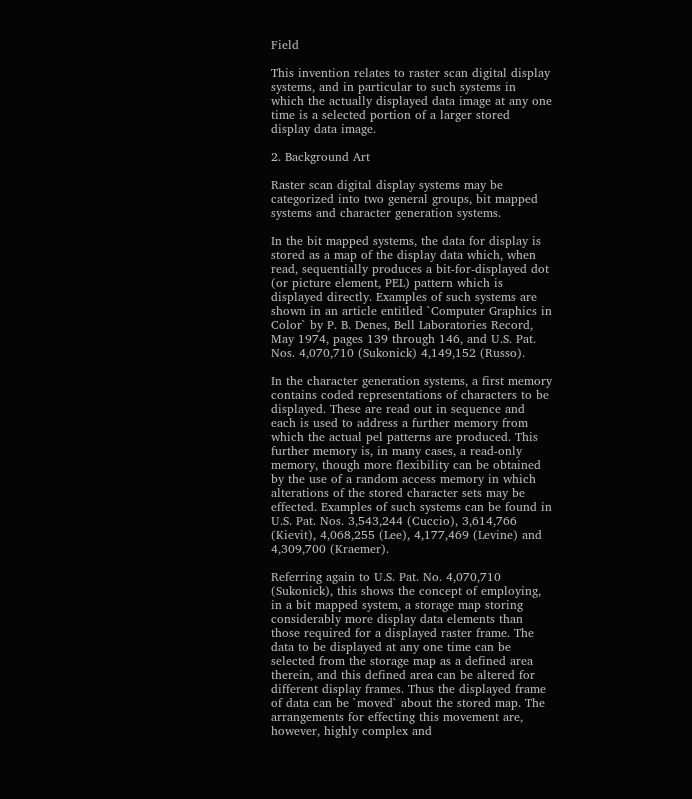Field

This invention relates to raster scan digital display systems, and in particular to such systems in which the actually displayed data image at any one time is a selected portion of a larger stored display data image.

2. Background Art

Raster scan digital display systems may be categorized into two general groups, bit mapped systems and character generation systems.

In the bit mapped systems, the data for display is stored as a map of the display data which, when read, sequentially produces a bit-for-displayed dot (or picture element, PEL) pattern which is displayed directly. Examples of such systems are shown in an article entitled `Computer Graphics in Color` by P. B. Denes, Bell Laboratories Record, May 1974, pages 139 through 146, and U.S. Pat. Nos. 4,070,710 (Sukonick) 4,149,152 (Russo).

In the character generation systems, a first memory contains coded representations of characters to be displayed. These are read out in sequence and each is used to address a further memory from which the actual pel patterns are produced. This further memory is, in many cases, a read-only memory, though more flexibility can be obtained by the use of a random access memory in which alterations of the stored character sets may be effected. Examples of such systems can be found in U.S. Pat. Nos. 3,543,244 (Cuccio), 3,614,766 (Kievit), 4,068,255 (Lee), 4,177,469 (Levine) and 4,309,700 (Kraemer).

Referring again to U.S. Pat. No. 4,070,710 (Sukonick), this shows the concept of employing, in a bit mapped system, a storage map storing considerably more display data elements than those required for a displayed raster frame. The data to be displayed at any one time can be selected from the storage map as a defined area therein, and this defined area can be altered for different display frames. Thus the displayed frame of data can be `moved` about the stored map. The arrangements for effecting this movement are, however, highly complex and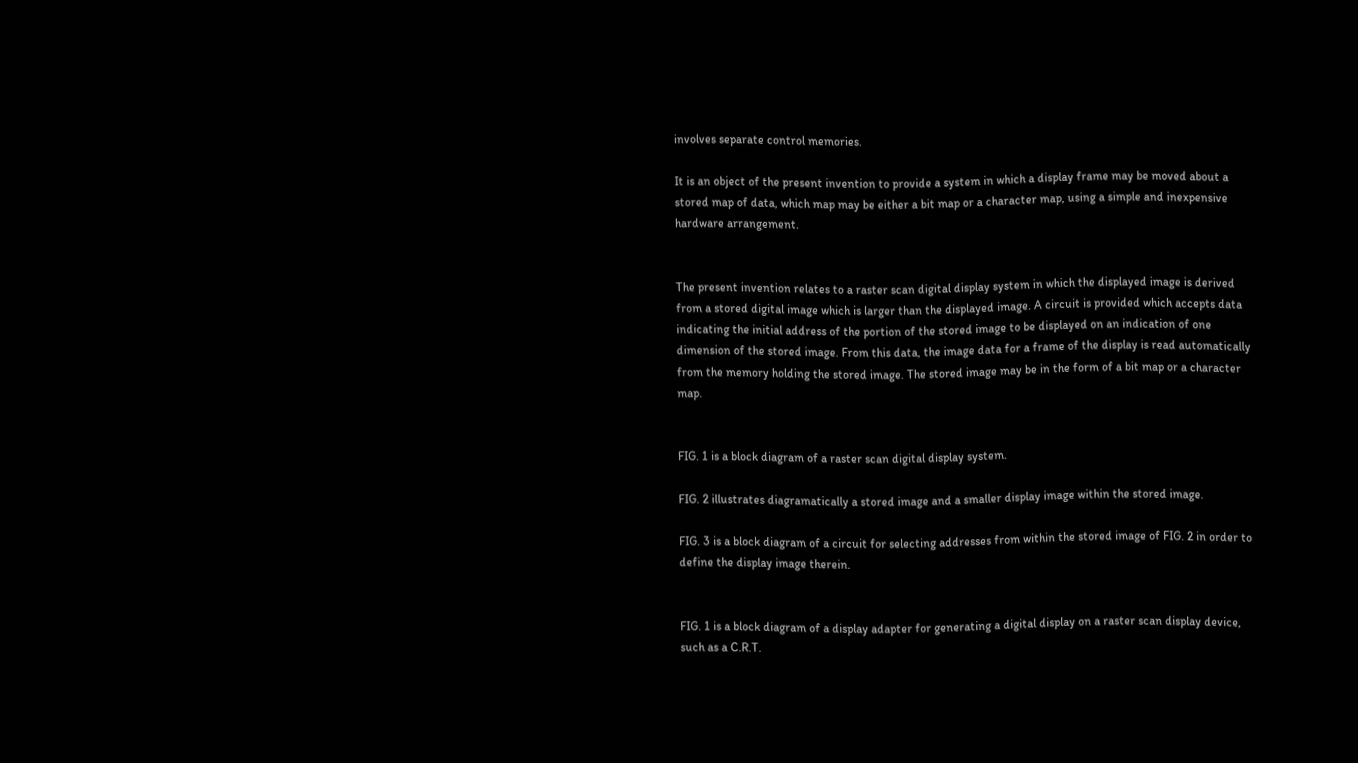involves separate control memories.

It is an object of the present invention to provide a system in which a display frame may be moved about a stored map of data, which map may be either a bit map or a character map, using a simple and inexpensive hardware arrangement.


The present invention relates to a raster scan digital display system in which the displayed image is derived from a stored digital image which is larger than the displayed image. A circuit is provided which accepts data indicating the initial address of the portion of the stored image to be displayed on an indication of one dimension of the stored image. From this data, the image data for a frame of the display is read automatically from the memory holding the stored image. The stored image may be in the form of a bit map or a character map.


FIG. 1 is a block diagram of a raster scan digital display system.

FIG. 2 illustrates diagramatically a stored image and a smaller display image within the stored image.

FIG. 3 is a block diagram of a circuit for selecting addresses from within the stored image of FIG. 2 in order to define the display image therein.


FIG. 1 is a block diagram of a display adapter for generating a digital display on a raster scan display device, such as a C.R.T.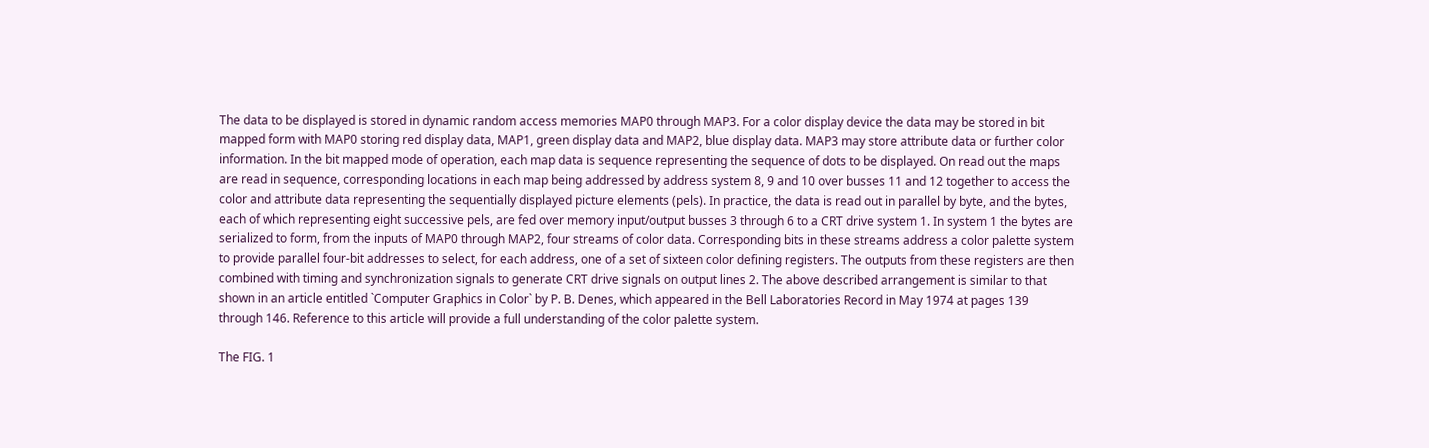The data to be displayed is stored in dynamic random access memories MAP0 through MAP3. For a color display device the data may be stored in bit mapped form with MAP0 storing red display data, MAP1, green display data and MAP2, blue display data. MAP3 may store attribute data or further color information. In the bit mapped mode of operation, each map data is sequence representing the sequence of dots to be displayed. On read out the maps are read in sequence, corresponding locations in each map being addressed by address system 8, 9 and 10 over busses 11 and 12 together to access the color and attribute data representing the sequentially displayed picture elements (pels). In practice, the data is read out in parallel by byte, and the bytes, each of which representing eight successive pels, are fed over memory input/output busses 3 through 6 to a CRT drive system 1. In system 1 the bytes are serialized to form, from the inputs of MAP0 through MAP2, four streams of color data. Corresponding bits in these streams address a color palette system to provide parallel four-bit addresses to select, for each address, one of a set of sixteen color defining registers. The outputs from these registers are then combined with timing and synchronization signals to generate CRT drive signals on output lines 2. The above described arrangement is similar to that shown in an article entitled `Computer Graphics in Color` by P. B. Denes, which appeared in the Bell Laboratories Record in May 1974 at pages 139 through 146. Reference to this article will provide a full understanding of the color palette system.

The FIG. 1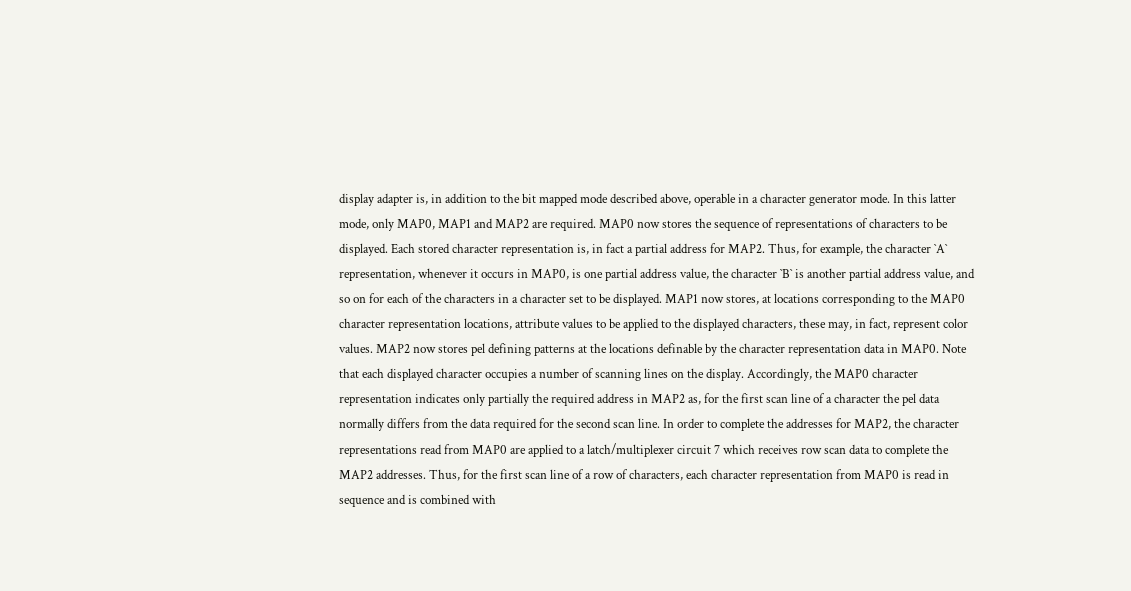display adapter is, in addition to the bit mapped mode described above, operable in a character generator mode. In this latter mode, only MAP0, MAP1 and MAP2 are required. MAP0 now stores the sequence of representations of characters to be displayed. Each stored character representation is, in fact a partial address for MAP2. Thus, for example, the character `A` representation, whenever it occurs in MAP0, is one partial address value, the character `B` is another partial address value, and so on for each of the characters in a character set to be displayed. MAP1 now stores, at locations corresponding to the MAP0 character representation locations, attribute values to be applied to the displayed characters, these may, in fact, represent color values. MAP2 now stores pel defining patterns at the locations definable by the character representation data in MAP0. Note that each displayed character occupies a number of scanning lines on the display. Accordingly, the MAP0 character representation indicates only partially the required address in MAP2 as, for the first scan line of a character the pel data normally differs from the data required for the second scan line. In order to complete the addresses for MAP2, the character representations read from MAP0 are applied to a latch/multiplexer circuit 7 which receives row scan data to complete the MAP2 addresses. Thus, for the first scan line of a row of characters, each character representation from MAP0 is read in sequence and is combined with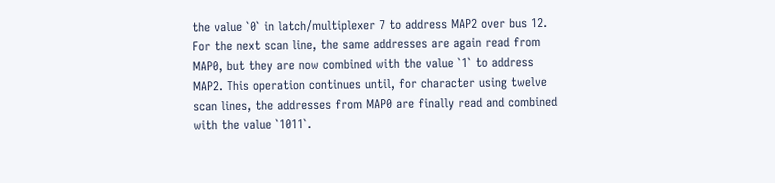the value `0` in latch/multiplexer 7 to address MAP2 over bus 12. For the next scan line, the same addresses are again read from MAP0, but they are now combined with the value `1` to address MAP2. This operation continues until, for character using twelve scan lines, the addresses from MAP0 are finally read and combined with the value `1011`.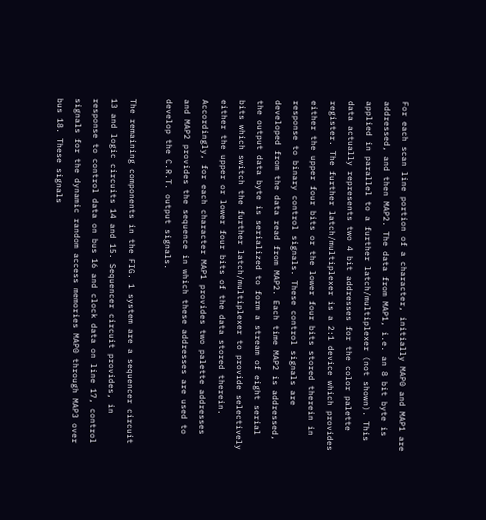For each scan line portion of a character, initially MAP0 and MAP1 are addressed, and then MAP2. The data from MAP1, i.e. an 8 bit byte is applied in parallel to a further latch/multiplexer (not shown). This data actually represents two 4 bit addresses for the color palette register. The further latch/multiplexer is a 2:1 device which provides either the upper four bits or the lower four bits stored therein in response to binary control signals. These control signals are developed from the data read from MAP2. Each time MAP2 is addressed, the output data byte is serialized to form a stream of eight serial bits which switch the further latch/multiplexer to provide selectively either the upper or lower four bits of the data stored therein. Accordingly, for each character MAP1 provides two palette addresses and MAP2 provides the sequence in which these addresses are used to develop the C.R.T. output signals.

The remaining components in the FIG. 1 system are a sequencer circuit 13 and logic circuits 14 and 15. Sequencer circuit provides, in response to control data on bus 16 and clock data on line 17, control signals for the dynamic random access memories MAP0 through MAP3 over bus 18. These signals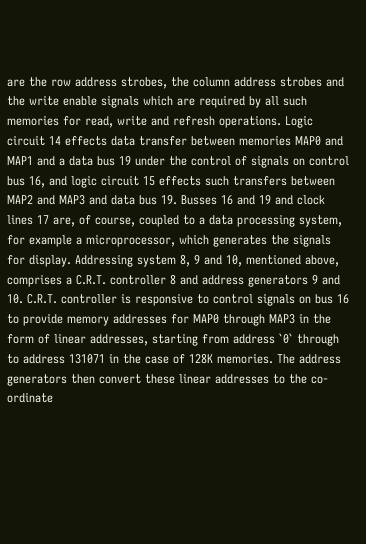are the row address strobes, the column address strobes and the write enable signals which are required by all such memories for read, write and refresh operations. Logic circuit 14 effects data transfer between memories MAP0 and MAP1 and a data bus 19 under the control of signals on control bus 16, and logic circuit 15 effects such transfers between MAP2 and MAP3 and data bus 19. Busses 16 and 19 and clock lines 17 are, of course, coupled to a data processing system, for example a microprocessor, which generates the signals for display. Addressing system 8, 9 and 10, mentioned above, comprises a C.R.T. controller 8 and address generators 9 and 10. C.R.T. controller is responsive to control signals on bus 16 to provide memory addresses for MAP0 through MAP3 in the form of linear addresses, starting from address `0` through to address 131071 in the case of 128K memories. The address generators then convert these linear addresses to the co-ordinate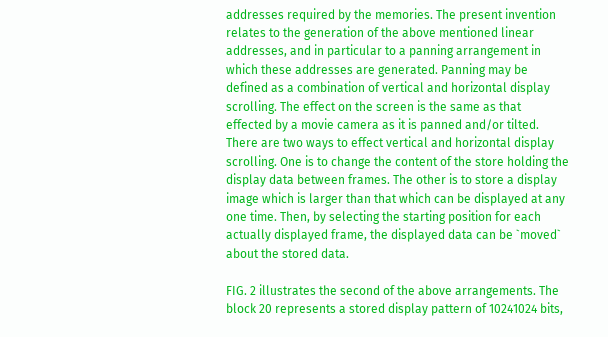addresses required by the memories. The present invention relates to the generation of the above mentioned linear addresses, and in particular to a panning arrangement in which these addresses are generated. Panning may be defined as a combination of vertical and horizontal display scrolling. The effect on the screen is the same as that effected by a movie camera as it is panned and/or tilted. There are two ways to effect vertical and horizontal display scrolling. One is to change the content of the store holding the display data between frames. The other is to store a display image which is larger than that which can be displayed at any one time. Then, by selecting the starting position for each actually displayed frame, the displayed data can be `moved` about the stored data.

FIG. 2 illustrates the second of the above arrangements. The block 20 represents a stored display pattern of 10241024 bits,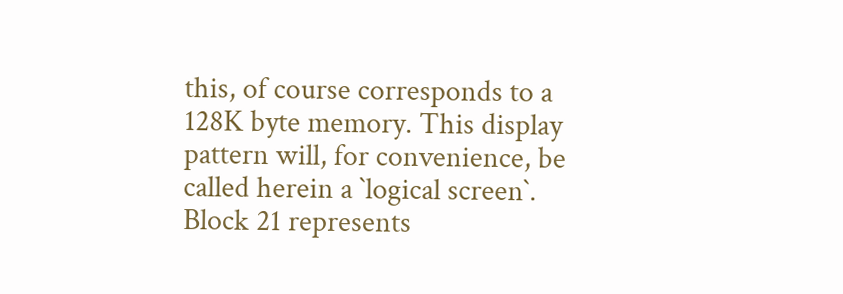this, of course corresponds to a 128K byte memory. This display pattern will, for convenience, be called herein a `logical screen`. Block 21 represents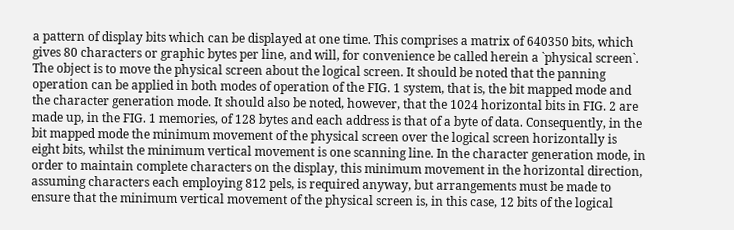a pattern of display bits which can be displayed at one time. This comprises a matrix of 640350 bits, which gives 80 characters or graphic bytes per line, and will, for convenience be called herein a `physical screen`. The object is to move the physical screen about the logical screen. It should be noted that the panning operation can be applied in both modes of operation of the FIG. 1 system, that is, the bit mapped mode and the character generation mode. It should also be noted, however, that the 1024 horizontal bits in FIG. 2 are made up, in the FIG. 1 memories, of 128 bytes and each address is that of a byte of data. Consequently, in the bit mapped mode the minimum movement of the physical screen over the logical screen horizontally is eight bits, whilst the minimum vertical movement is one scanning line. In the character generation mode, in order to maintain complete characters on the display, this minimum movement in the horizontal direction, assuming characters each employing 812 pels, is required anyway, but arrangements must be made to ensure that the minimum vertical movement of the physical screen is, in this case, 12 bits of the logical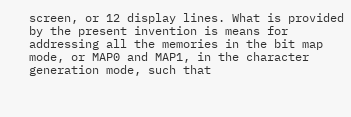screen, or 12 display lines. What is provided by the present invention is means for addressing all the memories in the bit map mode, or MAP0 and MAP1, in the character generation mode, such that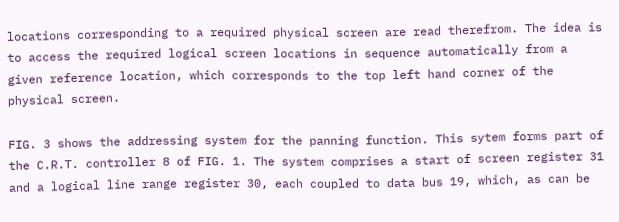locations corresponding to a required physical screen are read therefrom. The idea is to access the required logical screen locations in sequence automatically from a given reference location, which corresponds to the top left hand corner of the physical screen.

FIG. 3 shows the addressing system for the panning function. This sytem forms part of the C.R.T. controller 8 of FIG. 1. The system comprises a start of screen register 31 and a logical line range register 30, each coupled to data bus 19, which, as can be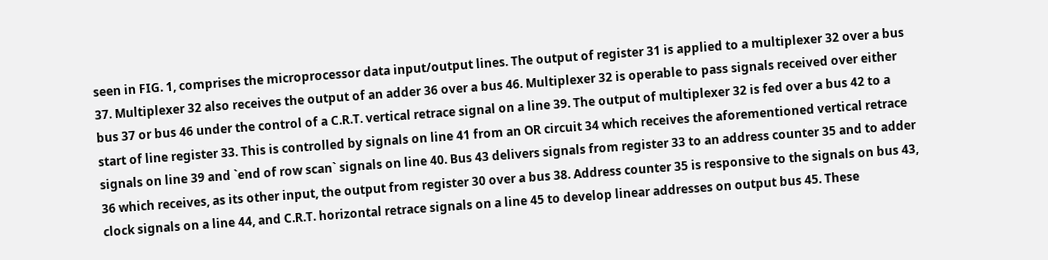seen in FIG. 1, comprises the microprocessor data input/output lines. The output of register 31 is applied to a multiplexer 32 over a bus 37. Multiplexer 32 also receives the output of an adder 36 over a bus 46. Multiplexer 32 is operable to pass signals received over either bus 37 or bus 46 under the control of a C.R.T. vertical retrace signal on a line 39. The output of multiplexer 32 is fed over a bus 42 to a start of line register 33. This is controlled by signals on line 41 from an OR circuit 34 which receives the aforementioned vertical retrace signals on line 39 and `end of row scan` signals on line 40. Bus 43 delivers signals from register 33 to an address counter 35 and to adder 36 which receives, as its other input, the output from register 30 over a bus 38. Address counter 35 is responsive to the signals on bus 43, clock signals on a line 44, and C.R.T. horizontal retrace signals on a line 45 to develop linear addresses on output bus 45. These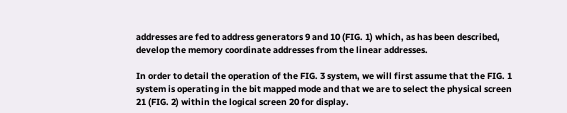addresses are fed to address generators 9 and 10 (FIG. 1) which, as has been described, develop the memory coordinate addresses from the linear addresses.

In order to detail the operation of the FIG. 3 system, we will first assume that the FIG. 1 system is operating in the bit mapped mode and that we are to select the physical screen 21 (FIG. 2) within the logical screen 20 for display.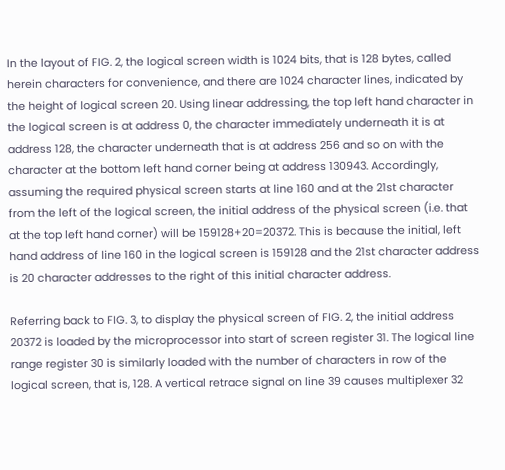In the layout of FIG. 2, the logical screen width is 1024 bits, that is 128 bytes, called herein characters for convenience, and there are 1024 character lines, indicated by the height of logical screen 20. Using linear addressing, the top left hand character in the logical screen is at address 0, the character immediately underneath it is at address 128, the character underneath that is at address 256 and so on with the character at the bottom left hand corner being at address 130943. Accordingly, assuming the required physical screen starts at line 160 and at the 21st character from the left of the logical screen, the initial address of the physical screen (i.e. that at the top left hand corner) will be 159128+20=20372. This is because the initial, left hand address of line 160 in the logical screen is 159128 and the 21st character address is 20 character addresses to the right of this initial character address.

Referring back to FIG. 3, to display the physical screen of FIG. 2, the initial address 20372 is loaded by the microprocessor into start of screen register 31. The logical line range register 30 is similarly loaded with the number of characters in row of the logical screen, that is, 128. A vertical retrace signal on line 39 causes multiplexer 32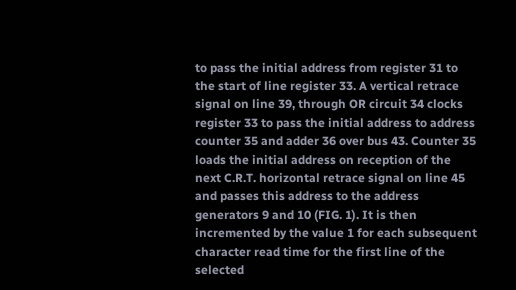to pass the initial address from register 31 to the start of line register 33. A vertical retrace signal on line 39, through OR circuit 34 clocks register 33 to pass the initial address to address counter 35 and adder 36 over bus 43. Counter 35 loads the initial address on reception of the next C.R.T. horizontal retrace signal on line 45 and passes this address to the address generators 9 and 10 (FIG. 1). It is then incremented by the value 1 for each subsequent character read time for the first line of the selected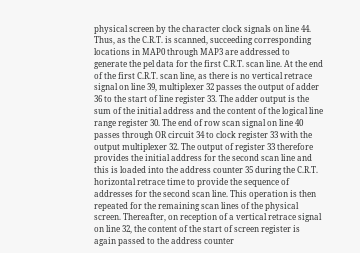physical screen by the character clock signals on line 44. Thus, as the C.R.T. is scanned, succeeding corresponding locations in MAP0 through MAP3 are addressed to generate the pel data for the first C.R.T. scan line. At the end of the first C.R.T. scan line, as there is no vertical retrace signal on line 39, multiplexer 32 passes the output of adder 36 to the start of line register 33. The adder output is the sum of the initial address and the content of the logical line range register 30. The end of row scan signal on line 40 passes through OR circuit 34 to clock register 33 with the output multiplexer 32. The output of register 33 therefore provides the initial address for the second scan line and this is loaded into the address counter 35 during the C.R.T. horizontal retrace time to provide the sequence of addresses for the second scan line. This operation is then repeated for the remaining scan lines of the physical screen. Thereafter, on reception of a vertical retrace signal on line 32, the content of the start of screen register is again passed to the address counter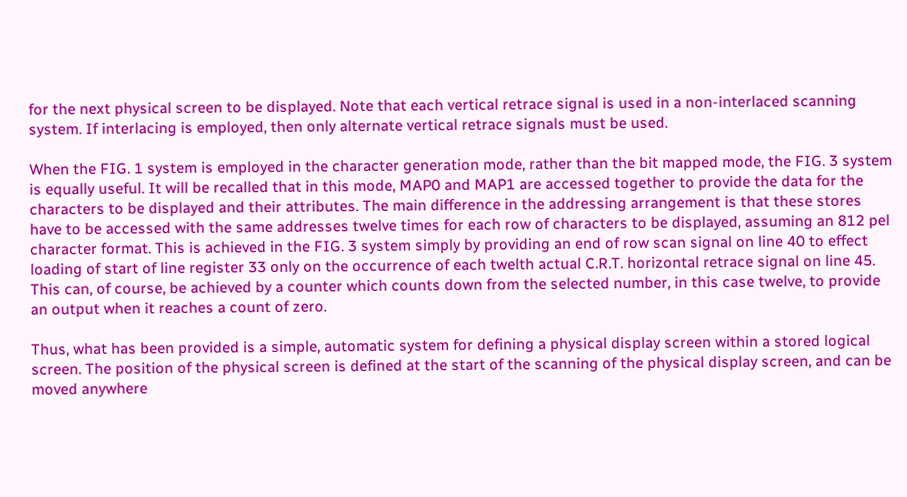for the next physical screen to be displayed. Note that each vertical retrace signal is used in a non-interlaced scanning system. If interlacing is employed, then only alternate vertical retrace signals must be used.

When the FIG. 1 system is employed in the character generation mode, rather than the bit mapped mode, the FIG. 3 system is equally useful. It will be recalled that in this mode, MAP0 and MAP1 are accessed together to provide the data for the characters to be displayed and their attributes. The main difference in the addressing arrangement is that these stores have to be accessed with the same addresses twelve times for each row of characters to be displayed, assuming an 812 pel character format. This is achieved in the FIG. 3 system simply by providing an end of row scan signal on line 40 to effect loading of start of line register 33 only on the occurrence of each twelth actual C.R.T. horizontal retrace signal on line 45. This can, of course, be achieved by a counter which counts down from the selected number, in this case twelve, to provide an output when it reaches a count of zero.

Thus, what has been provided is a simple, automatic system for defining a physical display screen within a stored logical screen. The position of the physical screen is defined at the start of the scanning of the physical display screen, and can be moved anywhere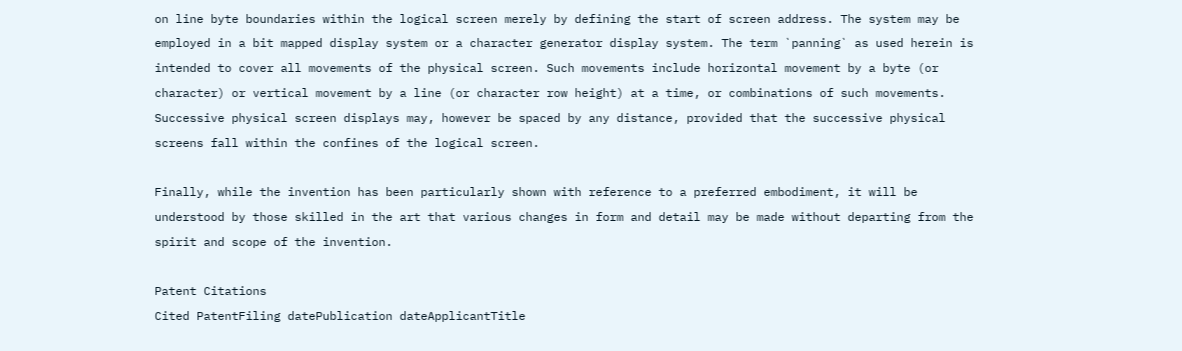on line byte boundaries within the logical screen merely by defining the start of screen address. The system may be employed in a bit mapped display system or a character generator display system. The term `panning` as used herein is intended to cover all movements of the physical screen. Such movements include horizontal movement by a byte (or character) or vertical movement by a line (or character row height) at a time, or combinations of such movements. Successive physical screen displays may, however be spaced by any distance, provided that the successive physical screens fall within the confines of the logical screen.

Finally, while the invention has been particularly shown with reference to a preferred embodiment, it will be understood by those skilled in the art that various changes in form and detail may be made without departing from the spirit and scope of the invention.

Patent Citations
Cited PatentFiling datePublication dateApplicantTitle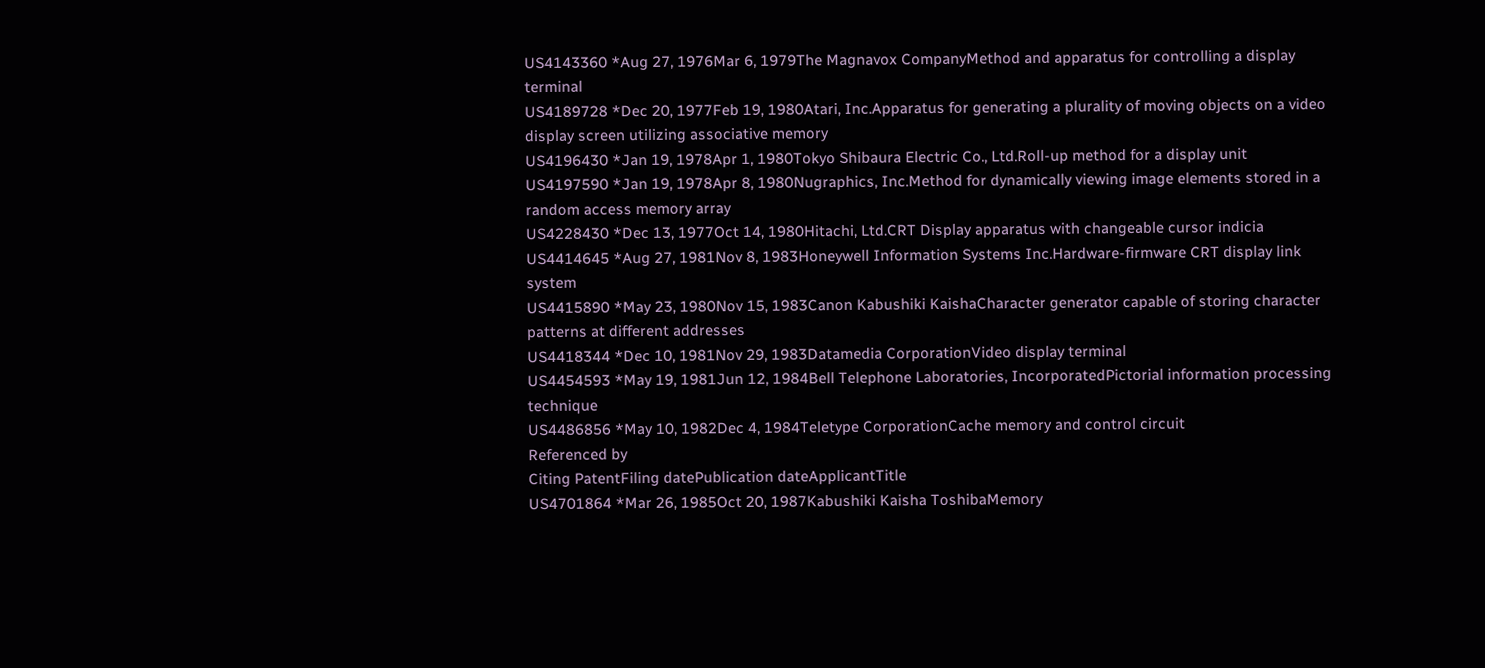US4143360 *Aug 27, 1976Mar 6, 1979The Magnavox CompanyMethod and apparatus for controlling a display terminal
US4189728 *Dec 20, 1977Feb 19, 1980Atari, Inc.Apparatus for generating a plurality of moving objects on a video display screen utilizing associative memory
US4196430 *Jan 19, 1978Apr 1, 1980Tokyo Shibaura Electric Co., Ltd.Roll-up method for a display unit
US4197590 *Jan 19, 1978Apr 8, 1980Nugraphics, Inc.Method for dynamically viewing image elements stored in a random access memory array
US4228430 *Dec 13, 1977Oct 14, 1980Hitachi, Ltd.CRT Display apparatus with changeable cursor indicia
US4414645 *Aug 27, 1981Nov 8, 1983Honeywell Information Systems Inc.Hardware-firmware CRT display link system
US4415890 *May 23, 1980Nov 15, 1983Canon Kabushiki KaishaCharacter generator capable of storing character patterns at different addresses
US4418344 *Dec 10, 1981Nov 29, 1983Datamedia CorporationVideo display terminal
US4454593 *May 19, 1981Jun 12, 1984Bell Telephone Laboratories, IncorporatedPictorial information processing technique
US4486856 *May 10, 1982Dec 4, 1984Teletype CorporationCache memory and control circuit
Referenced by
Citing PatentFiling datePublication dateApplicantTitle
US4701864 *Mar 26, 1985Oct 20, 1987Kabushiki Kaisha ToshibaMemory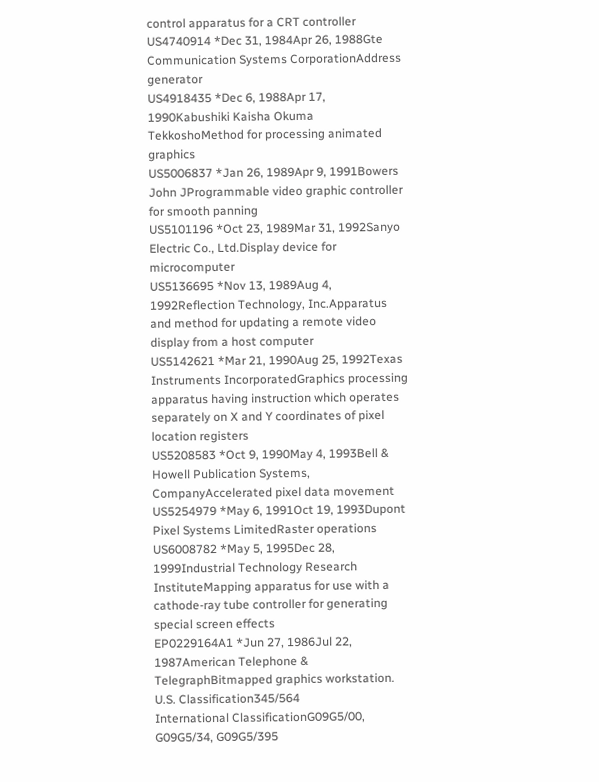control apparatus for a CRT controller
US4740914 *Dec 31, 1984Apr 26, 1988Gte Communication Systems CorporationAddress generator
US4918435 *Dec 6, 1988Apr 17, 1990Kabushiki Kaisha Okuma TekkoshoMethod for processing animated graphics
US5006837 *Jan 26, 1989Apr 9, 1991Bowers John JProgrammable video graphic controller for smooth panning
US5101196 *Oct 23, 1989Mar 31, 1992Sanyo Electric Co., Ltd.Display device for microcomputer
US5136695 *Nov 13, 1989Aug 4, 1992Reflection Technology, Inc.Apparatus and method for updating a remote video display from a host computer
US5142621 *Mar 21, 1990Aug 25, 1992Texas Instruments IncorporatedGraphics processing apparatus having instruction which operates separately on X and Y coordinates of pixel location registers
US5208583 *Oct 9, 1990May 4, 1993Bell & Howell Publication Systems, CompanyAccelerated pixel data movement
US5254979 *May 6, 1991Oct 19, 1993Dupont Pixel Systems LimitedRaster operations
US6008782 *May 5, 1995Dec 28, 1999Industrial Technology Research InstituteMapping apparatus for use with a cathode-ray tube controller for generating special screen effects
EP0229164A1 *Jun 27, 1986Jul 22, 1987American Telephone & TelegraphBitmapped graphics workstation.
U.S. Classification345/564
International ClassificationG09G5/00, G09G5/34, G09G5/395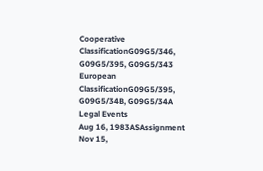Cooperative ClassificationG09G5/346, G09G5/395, G09G5/343
European ClassificationG09G5/395, G09G5/34B, G09G5/34A
Legal Events
Aug 16, 1983ASAssignment
Nov 15,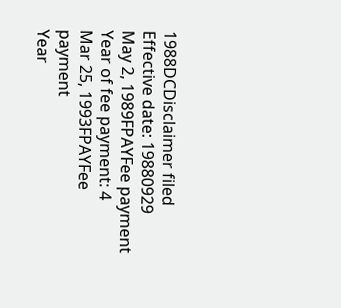1988DCDisclaimer filed
Effective date: 19880929
May 2, 1989FPAYFee payment
Year of fee payment: 4
Mar 25, 1993FPAYFee payment
Year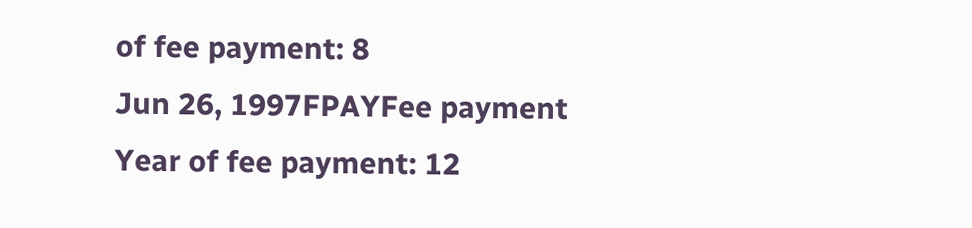of fee payment: 8
Jun 26, 1997FPAYFee payment
Year of fee payment: 12